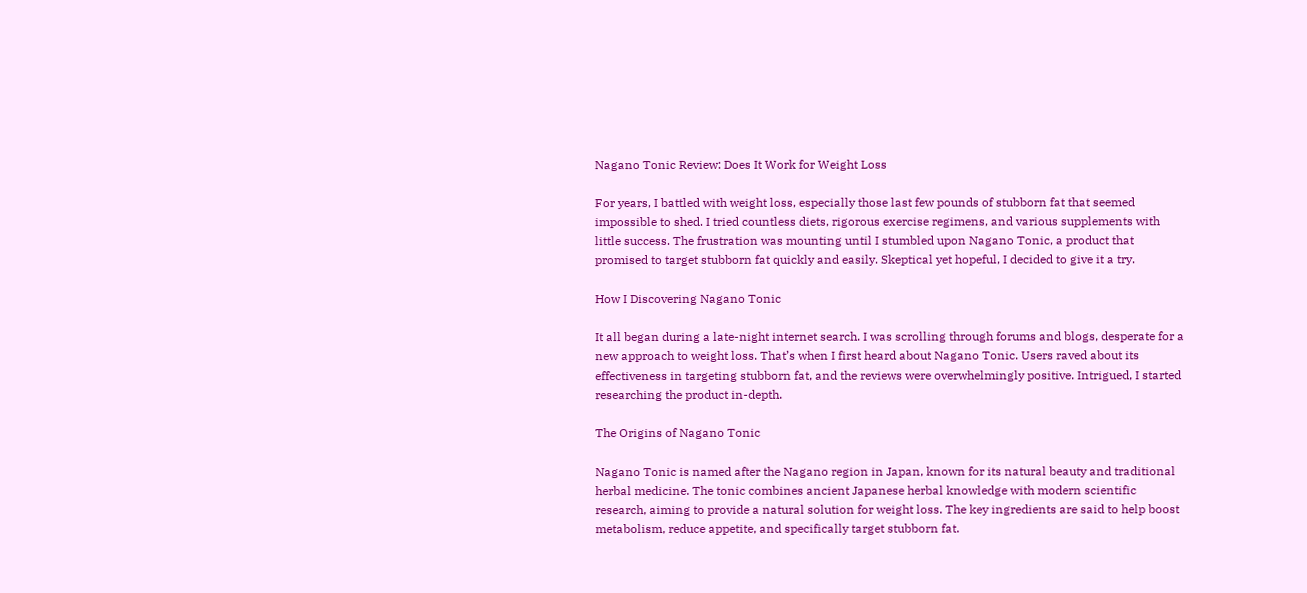Nagano Tonic Review: Does It Work for Weight Loss

For years, I battled with weight loss, especially those last few pounds of stubborn fat that seemed impossible to shed. I tried countless diets, rigorous exercise regimens, and various supplements with little success. The frustration was mounting until I stumbled upon Nagano Tonic, a product that promised to target stubborn fat quickly and easily. Skeptical yet hopeful, I decided to give it a try.

How I Discovering Nagano Tonic

It all began during a late-night internet search. I was scrolling through forums and blogs, desperate for a new approach to weight loss. That’s when I first heard about Nagano Tonic. Users raved about its effectiveness in targeting stubborn fat, and the reviews were overwhelmingly positive. Intrigued, I started researching the product in-depth.

The Origins of Nagano Tonic

Nagano Tonic is named after the Nagano region in Japan, known for its natural beauty and traditional herbal medicine. The tonic combines ancient Japanese herbal knowledge with modern scientific research, aiming to provide a natural solution for weight loss. The key ingredients are said to help boost metabolism, reduce appetite, and specifically target stubborn fat.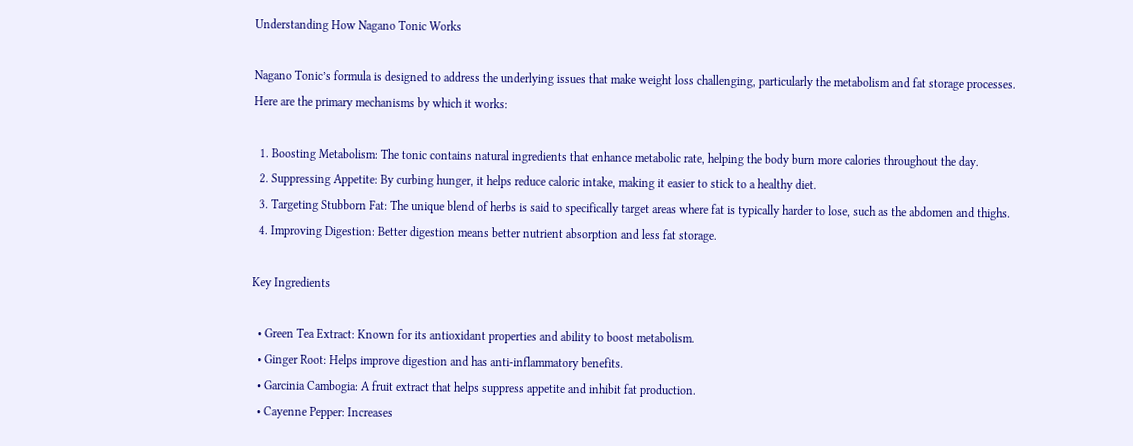Understanding How Nagano Tonic Works

Nagano Tonic’s formula is designed to address the underlying issues that make weight loss challenging, particularly the metabolism and fat storage processes. Here are the primary mechanisms by which it works:

  1. Boosting Metabolism: The tonic contains natural ingredients that enhance metabolic rate, helping the body burn more calories throughout the day.
  2. Suppressing Appetite: By curbing hunger, it helps reduce caloric intake, making it easier to stick to a healthy diet.
  3. Targeting Stubborn Fat: The unique blend of herbs is said to specifically target areas where fat is typically harder to lose, such as the abdomen and thighs.
  4. Improving Digestion: Better digestion means better nutrient absorption and less fat storage.

Key Ingredients

  • Green Tea Extract: Known for its antioxidant properties and ability to boost metabolism.
  • Ginger Root: Helps improve digestion and has anti-inflammatory benefits.
  • Garcinia Cambogia: A fruit extract that helps suppress appetite and inhibit fat production.
  • Cayenne Pepper: Increases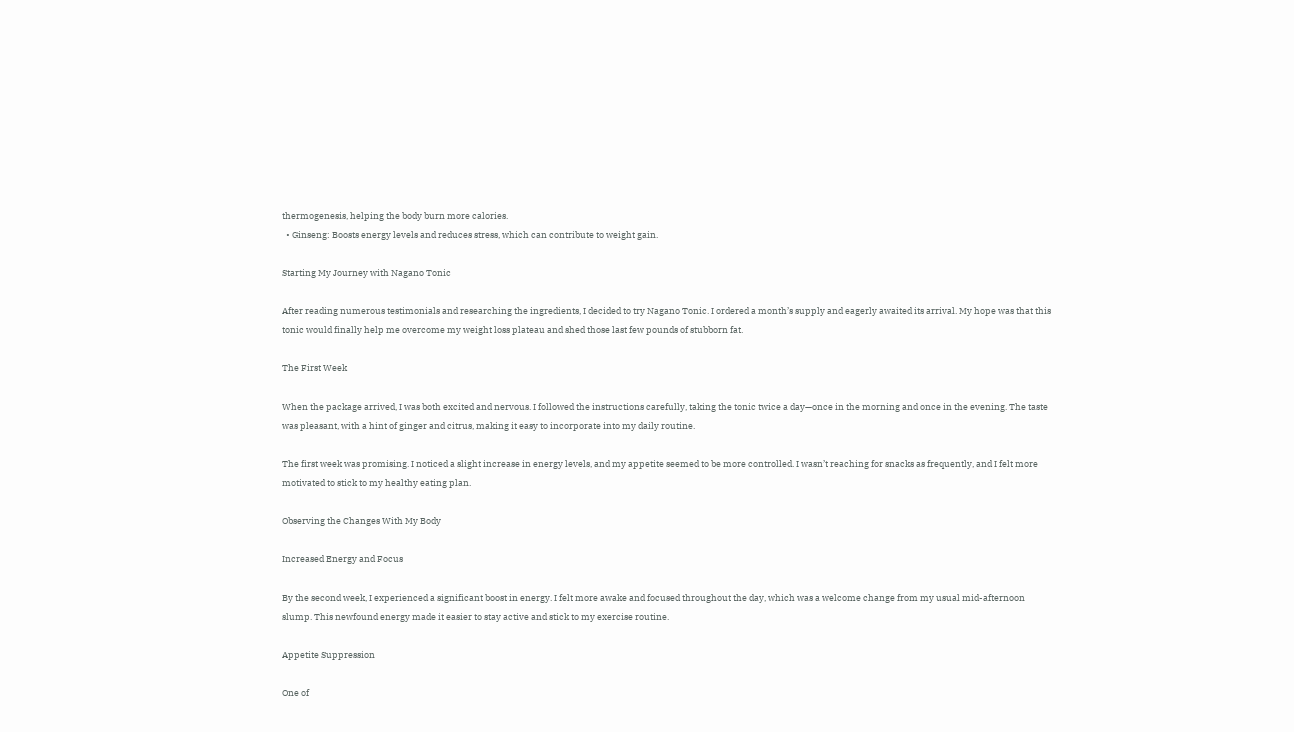thermogenesis, helping the body burn more calories.
  • Ginseng: Boosts energy levels and reduces stress, which can contribute to weight gain.

Starting My Journey with Nagano Tonic

After reading numerous testimonials and researching the ingredients, I decided to try Nagano Tonic. I ordered a month’s supply and eagerly awaited its arrival. My hope was that this tonic would finally help me overcome my weight loss plateau and shed those last few pounds of stubborn fat.

The First Week

When the package arrived, I was both excited and nervous. I followed the instructions carefully, taking the tonic twice a day—once in the morning and once in the evening. The taste was pleasant, with a hint of ginger and citrus, making it easy to incorporate into my daily routine.

The first week was promising. I noticed a slight increase in energy levels, and my appetite seemed to be more controlled. I wasn’t reaching for snacks as frequently, and I felt more motivated to stick to my healthy eating plan.

Observing the Changes With My Body

Increased Energy and Focus

By the second week, I experienced a significant boost in energy. I felt more awake and focused throughout the day, which was a welcome change from my usual mid-afternoon slump. This newfound energy made it easier to stay active and stick to my exercise routine.

Appetite Suppression

One of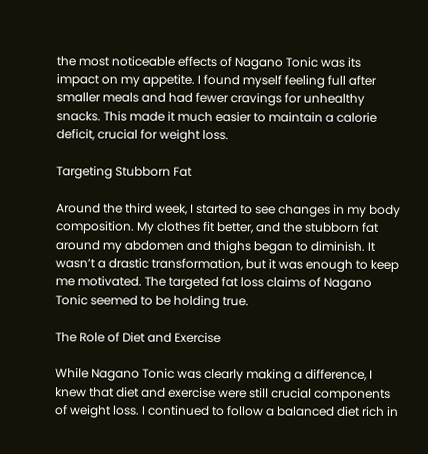the most noticeable effects of Nagano Tonic was its impact on my appetite. I found myself feeling full after smaller meals and had fewer cravings for unhealthy snacks. This made it much easier to maintain a calorie deficit, crucial for weight loss.

Targeting Stubborn Fat

Around the third week, I started to see changes in my body composition. My clothes fit better, and the stubborn fat around my abdomen and thighs began to diminish. It wasn’t a drastic transformation, but it was enough to keep me motivated. The targeted fat loss claims of Nagano Tonic seemed to be holding true.

The Role of Diet and Exercise

While Nagano Tonic was clearly making a difference, I knew that diet and exercise were still crucial components of weight loss. I continued to follow a balanced diet rich in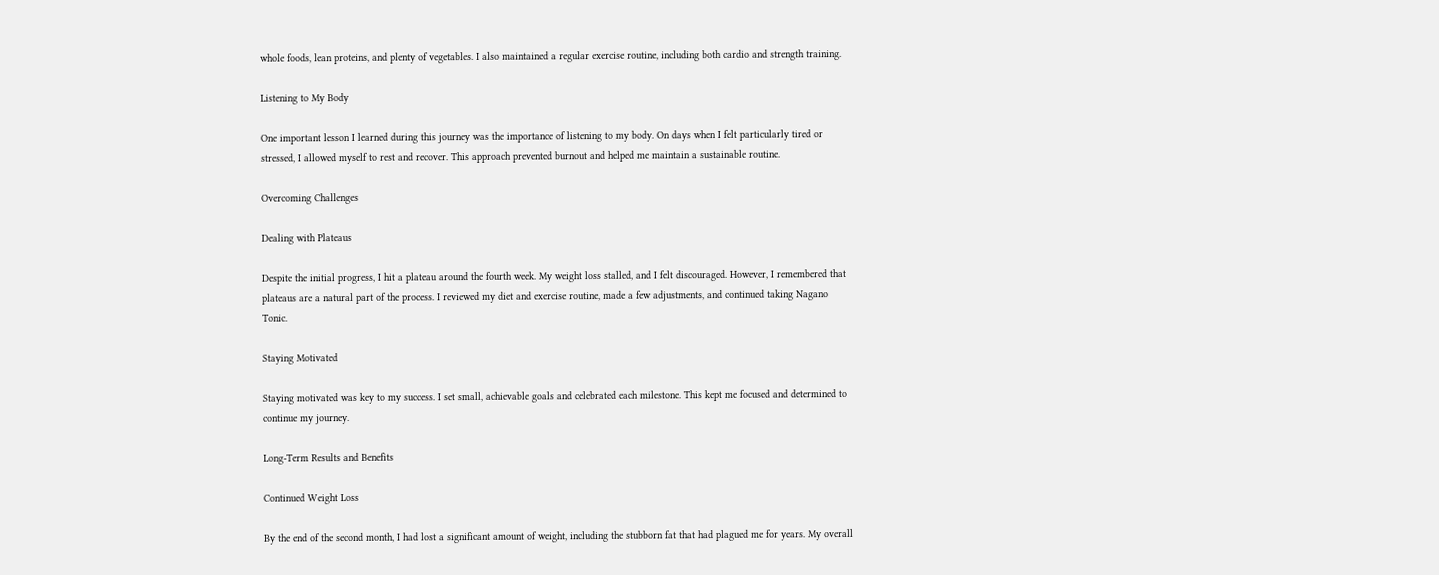whole foods, lean proteins, and plenty of vegetables. I also maintained a regular exercise routine, including both cardio and strength training.

Listening to My Body

One important lesson I learned during this journey was the importance of listening to my body. On days when I felt particularly tired or stressed, I allowed myself to rest and recover. This approach prevented burnout and helped me maintain a sustainable routine.

Overcoming Challenges

Dealing with Plateaus

Despite the initial progress, I hit a plateau around the fourth week. My weight loss stalled, and I felt discouraged. However, I remembered that plateaus are a natural part of the process. I reviewed my diet and exercise routine, made a few adjustments, and continued taking Nagano Tonic.

Staying Motivated

Staying motivated was key to my success. I set small, achievable goals and celebrated each milestone. This kept me focused and determined to continue my journey.

Long-Term Results and Benefits

Continued Weight Loss

By the end of the second month, I had lost a significant amount of weight, including the stubborn fat that had plagued me for years. My overall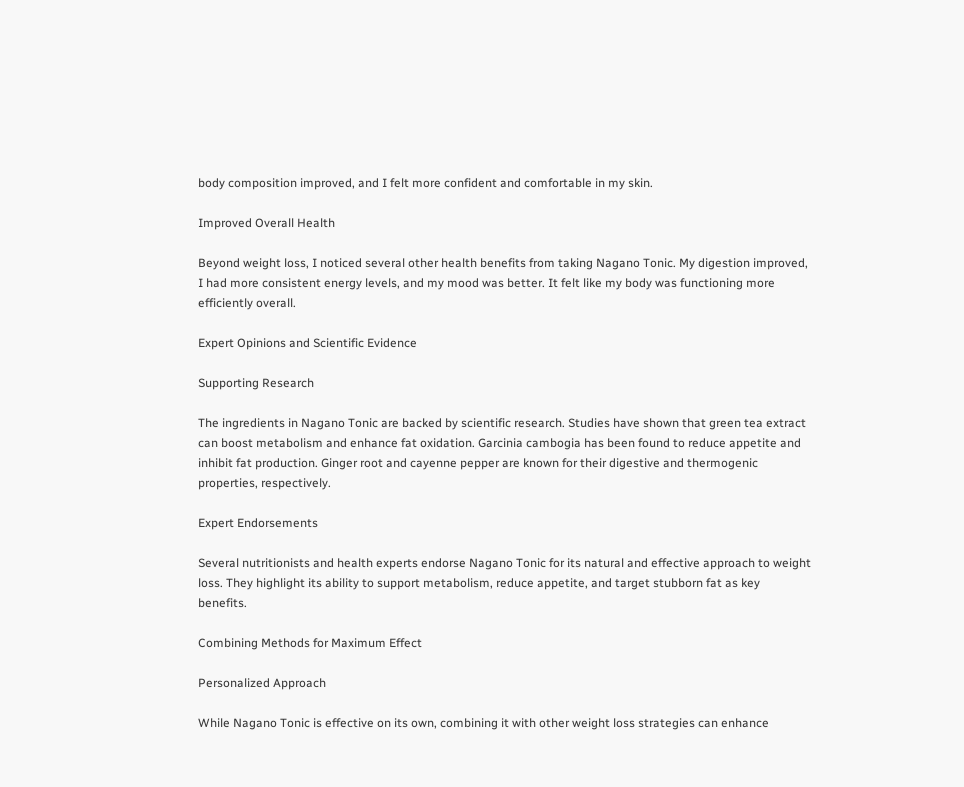body composition improved, and I felt more confident and comfortable in my skin.

Improved Overall Health

Beyond weight loss, I noticed several other health benefits from taking Nagano Tonic. My digestion improved, I had more consistent energy levels, and my mood was better. It felt like my body was functioning more efficiently overall.

Expert Opinions and Scientific Evidence

Supporting Research

The ingredients in Nagano Tonic are backed by scientific research. Studies have shown that green tea extract can boost metabolism and enhance fat oxidation. Garcinia cambogia has been found to reduce appetite and inhibit fat production. Ginger root and cayenne pepper are known for their digestive and thermogenic properties, respectively.

Expert Endorsements

Several nutritionists and health experts endorse Nagano Tonic for its natural and effective approach to weight loss. They highlight its ability to support metabolism, reduce appetite, and target stubborn fat as key benefits.

Combining Methods for Maximum Effect

Personalized Approach

While Nagano Tonic is effective on its own, combining it with other weight loss strategies can enhance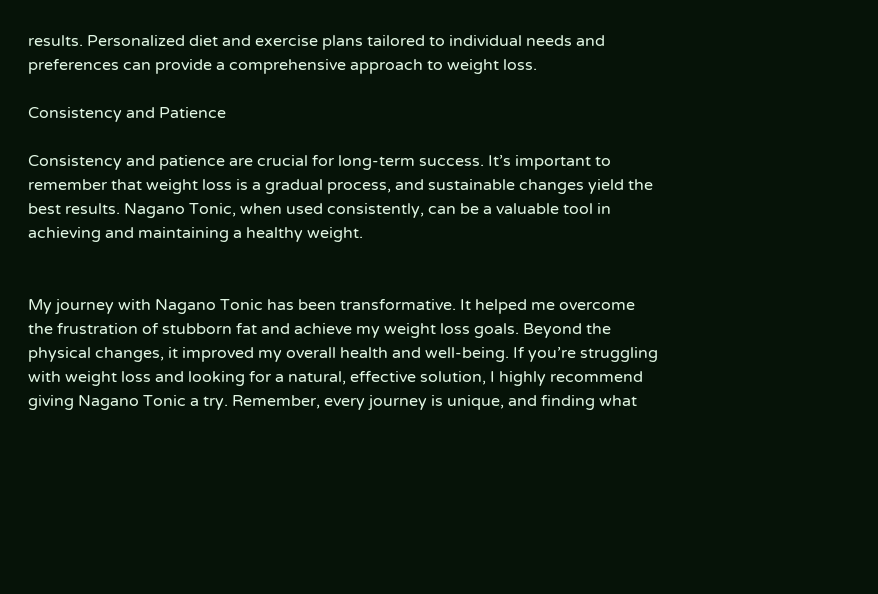results. Personalized diet and exercise plans tailored to individual needs and preferences can provide a comprehensive approach to weight loss.

Consistency and Patience

Consistency and patience are crucial for long-term success. It’s important to remember that weight loss is a gradual process, and sustainable changes yield the best results. Nagano Tonic, when used consistently, can be a valuable tool in achieving and maintaining a healthy weight.


My journey with Nagano Tonic has been transformative. It helped me overcome the frustration of stubborn fat and achieve my weight loss goals. Beyond the physical changes, it improved my overall health and well-being. If you’re struggling with weight loss and looking for a natural, effective solution, I highly recommend giving Nagano Tonic a try. Remember, every journey is unique, and finding what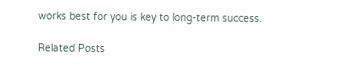works best for you is key to long-term success.

Related Posts